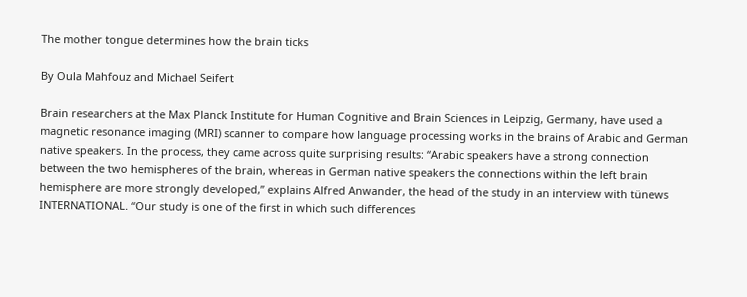The mother tongue determines how the brain ticks

By Oula Mahfouz and Michael Seifert

Brain researchers at the Max Planck Institute for Human Cognitive and Brain Sciences in Leipzig, Germany, have used a magnetic resonance imaging (MRI) scanner to compare how language processing works in the brains of Arabic and German native speakers. In the process, they came across quite surprising results: “Arabic speakers have a strong connection between the two hemispheres of the brain, whereas in German native speakers the connections within the left brain hemisphere are more strongly developed,” explains Alfred Anwander, the head of the study in an interview with tünews INTERNATIONAL. “Our study is one of the first in which such differences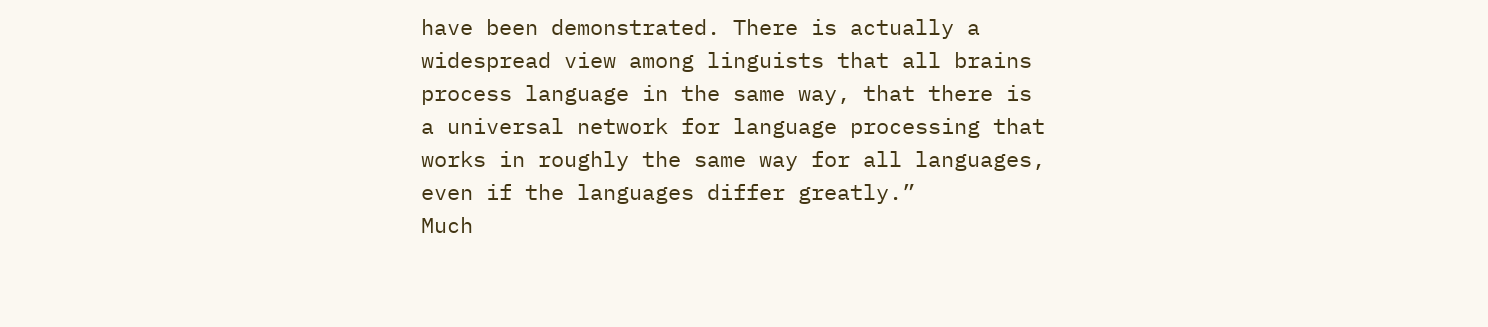have been demonstrated. There is actually a widespread view among linguists that all brains process language in the same way, that there is a universal network for language processing that works in roughly the same way for all languages, even if the languages differ greatly.”
Much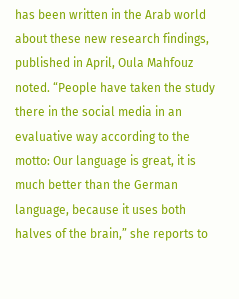has been written in the Arab world about these new research findings, published in April, Oula Mahfouz noted. “People have taken the study there in the social media in an evaluative way according to the motto: Our language is great, it is much better than the German language, because it uses both halves of the brain,” she reports to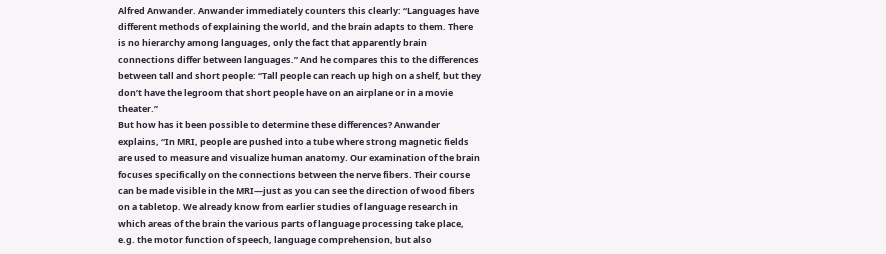Alfred Anwander. Anwander immediately counters this clearly: “Languages have different methods of explaining the world, and the brain adapts to them. There is no hierarchy among languages, only the fact that apparently brain connections differ between languages.” And he compares this to the differences between tall and short people: “Tall people can reach up high on a shelf, but they don’t have the legroom that short people have on an airplane or in a movie theater.”
But how has it been possible to determine these differences? Anwander explains, “In MRI, people are pushed into a tube where strong magnetic fields are used to measure and visualize human anatomy. Our examination of the brain focuses specifically on the connections between the nerve fibers. Their course can be made visible in the MRI—just as you can see the direction of wood fibers on a tabletop. We already know from earlier studies of language research in which areas of the brain the various parts of language processing take place, e.g. the motor function of speech, language comprehension, but also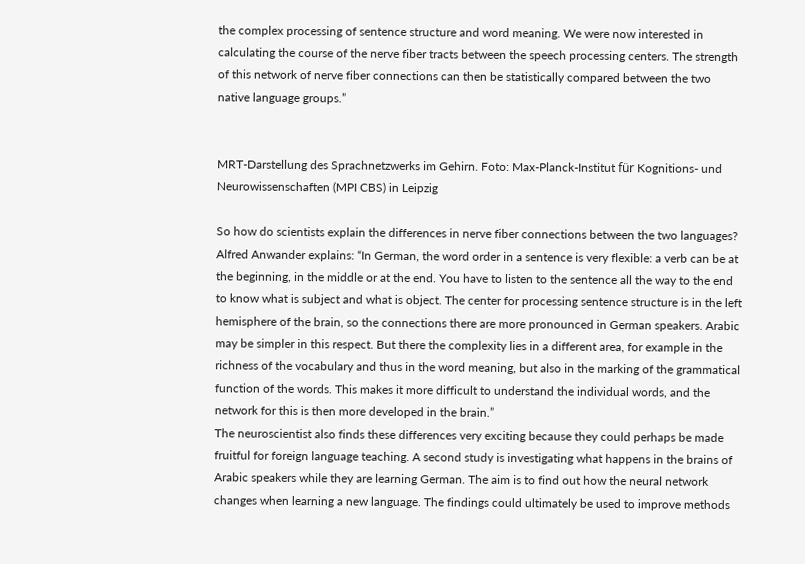the complex processing of sentence structure and word meaning. We were now interested in calculating the course of the nerve fiber tracts between the speech processing centers. The strength of this network of nerve fiber connections can then be statistically compared between the two native language groups.”


MRT-Darstellung des Sprachnetzwerks im Gehirn. Foto: Max-Planck-Institut für Kognitions- und Neurowissenschaften (MPI CBS) in Leipzig

So how do scientists explain the differences in nerve fiber connections between the two languages? Alfred Anwander explains: “In German, the word order in a sentence is very flexible: a verb can be at the beginning, in the middle or at the end. You have to listen to the sentence all the way to the end to know what is subject and what is object. The center for processing sentence structure is in the left hemisphere of the brain, so the connections there are more pronounced in German speakers. Arabic may be simpler in this respect. But there the complexity lies in a different area, for example in the richness of the vocabulary and thus in the word meaning, but also in the marking of the grammatical function of the words. This makes it more difficult to understand the individual words, and the network for this is then more developed in the brain.”
The neuroscientist also finds these differences very exciting because they could perhaps be made fruitful for foreign language teaching. A second study is investigating what happens in the brains of Arabic speakers while they are learning German. The aim is to find out how the neural network changes when learning a new language. The findings could ultimately be used to improve methods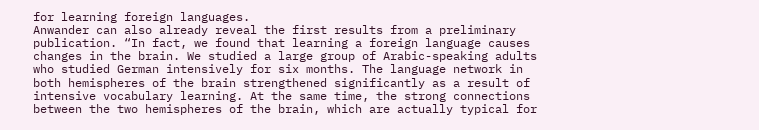for learning foreign languages.
Anwander can also already reveal the first results from a preliminary publication. “In fact, we found that learning a foreign language causes changes in the brain. We studied a large group of Arabic-speaking adults who studied German intensively for six months. The language network in both hemispheres of the brain strengthened significantly as a result of intensive vocabulary learning. At the same time, the strong connections between the two hemispheres of the brain, which are actually typical for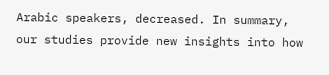Arabic speakers, decreased. In summary, our studies provide new insights into how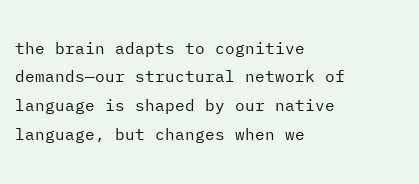the brain adapts to cognitive demands—our structural network of language is shaped by our native language, but changes when we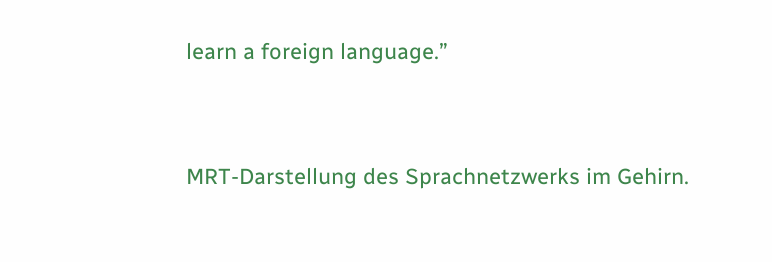learn a foreign language.”


MRT-Darstellung des Sprachnetzwerks im Gehirn.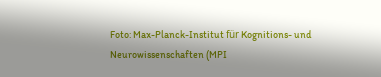Foto: Max-Planck-Institut für Kognitions- und Neurowissenschaften (MPI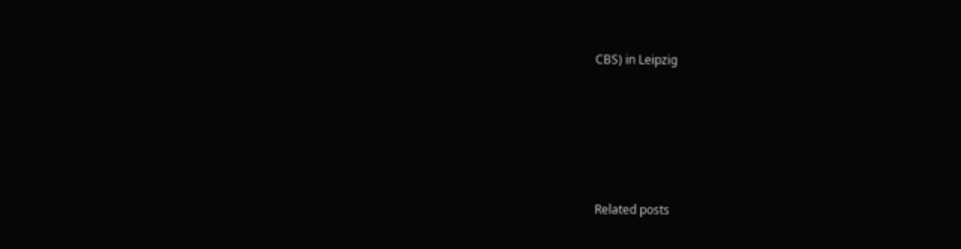CBS) in Leipzig









Related posts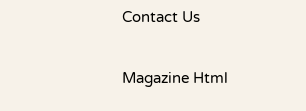Contact Us

Magazine Html